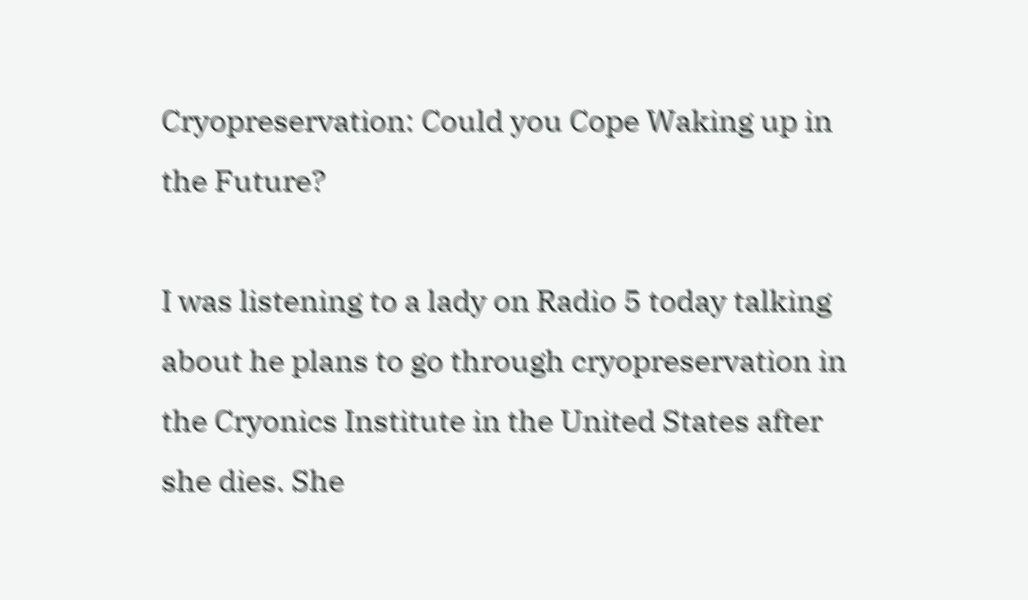Cryopreservation: Could you Cope Waking up in the Future?

I was listening to a lady on Radio 5 today talking about he plans to go through cryopreservation in the Cryonics Institute in the United States after she dies. She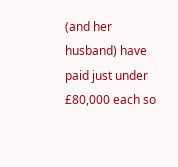(and her husband) have paid just under £80,000 each so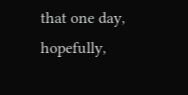that one day, hopefully,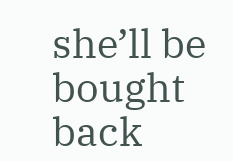she’ll be bought back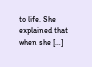to life. She explained that when she […]